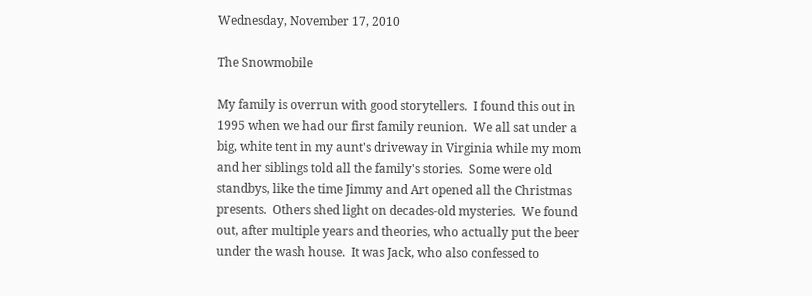Wednesday, November 17, 2010

The Snowmobile

My family is overrun with good storytellers.  I found this out in 1995 when we had our first family reunion.  We all sat under a big, white tent in my aunt's driveway in Virginia while my mom and her siblings told all the family's stories.  Some were old standbys, like the time Jimmy and Art opened all the Christmas presents.  Others shed light on decades-old mysteries.  We found out, after multiple years and theories, who actually put the beer under the wash house.  It was Jack, who also confessed to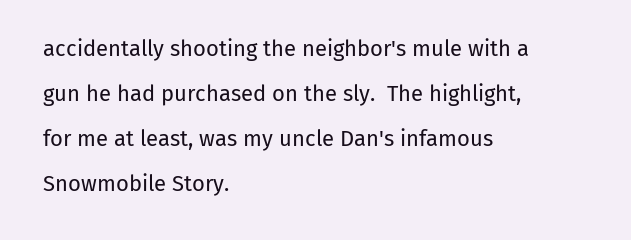accidentally shooting the neighbor's mule with a gun he had purchased on the sly.  The highlight, for me at least, was my uncle Dan's infamous Snowmobile Story.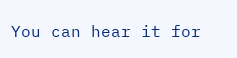You can hear it for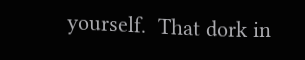yourself.  That dork in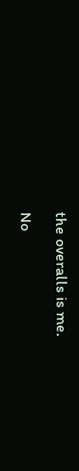the overalls is me.

No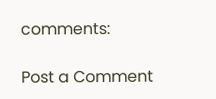comments:

Post a Comment